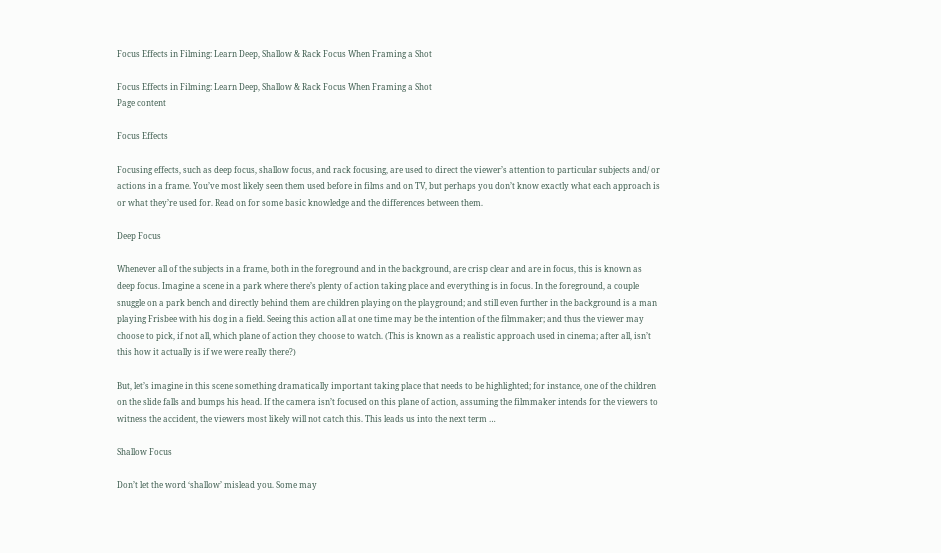Focus Effects in Filming: Learn Deep, Shallow & Rack Focus When Framing a Shot

Focus Effects in Filming: Learn Deep, Shallow & Rack Focus When Framing a Shot
Page content

Focus Effects

Focusing effects, such as deep focus, shallow focus, and rack focusing, are used to direct the viewer’s attention to particular subjects and/ or actions in a frame. You’ve most likely seen them used before in films and on TV, but perhaps you don’t know exactly what each approach is or what they’re used for. Read on for some basic knowledge and the differences between them.

Deep Focus

Whenever all of the subjects in a frame, both in the foreground and in the background, are crisp clear and are in focus, this is known as deep focus. Imagine a scene in a park where there’s plenty of action taking place and everything is in focus. In the foreground, a couple snuggle on a park bench and directly behind them are children playing on the playground; and still even further in the background is a man playing Frisbee with his dog in a field. Seeing this action all at one time may be the intention of the filmmaker; and thus the viewer may choose to pick, if not all, which plane of action they choose to watch. (This is known as a realistic approach used in cinema; after all, isn’t this how it actually is if we were really there?)

But, let’s imagine in this scene something dramatically important taking place that needs to be highlighted; for instance, one of the children on the slide falls and bumps his head. If the camera isn’t focused on this plane of action, assuming the filmmaker intends for the viewers to witness the accident, the viewers most likely will not catch this. This leads us into the next term …

Shallow Focus

Don’t let the word ‘shallow’ mislead you. Some may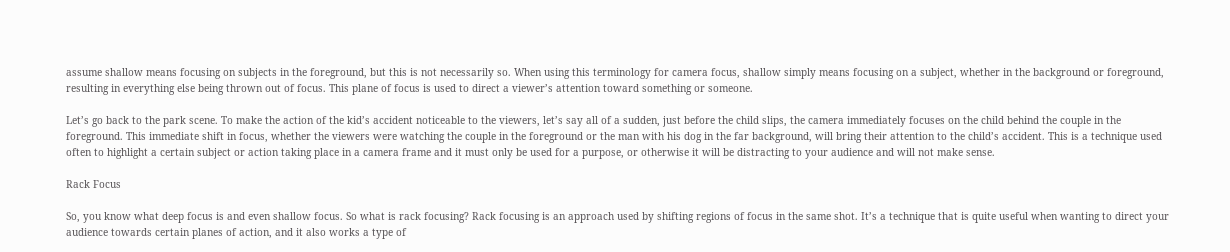assume shallow means focusing on subjects in the foreground, but this is not necessarily so. When using this terminology for camera focus, shallow simply means focusing on a subject, whether in the background or foreground, resulting in everything else being thrown out of focus. This plane of focus is used to direct a viewer’s attention toward something or someone.

Let’s go back to the park scene. To make the action of the kid’s accident noticeable to the viewers, let’s say all of a sudden, just before the child slips, the camera immediately focuses on the child behind the couple in the foreground. This immediate shift in focus, whether the viewers were watching the couple in the foreground or the man with his dog in the far background, will bring their attention to the child’s accident. This is a technique used often to highlight a certain subject or action taking place in a camera frame and it must only be used for a purpose, or otherwise it will be distracting to your audience and will not make sense.

Rack Focus

So, you know what deep focus is and even shallow focus. So what is rack focusing? Rack focusing is an approach used by shifting regions of focus in the same shot. It’s a technique that is quite useful when wanting to direct your audience towards certain planes of action, and it also works a type of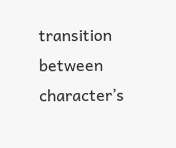transition between character’s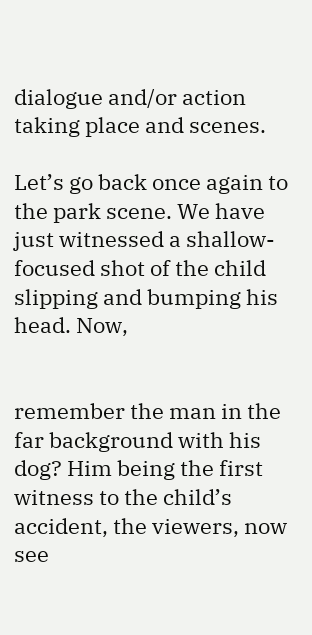dialogue and/or action taking place and scenes.

Let’s go back once again to the park scene. We have just witnessed a shallow-focused shot of the child slipping and bumping his head. Now,


remember the man in the far background with his dog? Him being the first witness to the child’s accident, the viewers, now see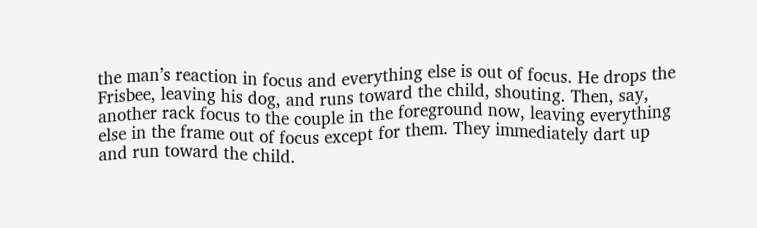the man’s reaction in focus and everything else is out of focus. He drops the Frisbee, leaving his dog, and runs toward the child, shouting. Then, say, another rack focus to the couple in the foreground now, leaving everything else in the frame out of focus except for them. They immediately dart up and run toward the child.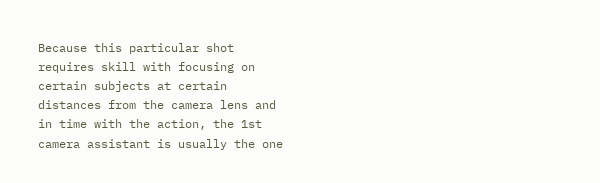Because this particular shot requires skill with focusing on certain subjects at certain distances from the camera lens and in time with the action, the 1st camera assistant is usually the one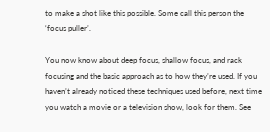to make a shot like this possible. Some call this person the ‘focus puller’.

You now know about deep focus, shallow focus, and rack focusing and the basic approach as to how they’re used. If you haven’t already noticed these techniques used before, next time you watch a movie or a television show, look for them. See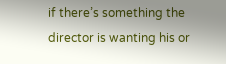if there’s something the director is wanting his or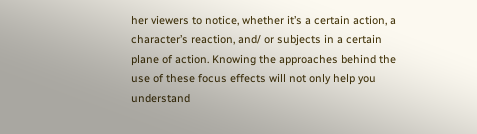her viewers to notice, whether it’s a certain action, a character’s reaction, and/ or subjects in a certain plane of action. Knowing the approaches behind the use of these focus effects will not only help you understand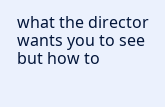what the director wants you to see but how to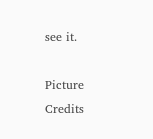see it.

Picture Credits